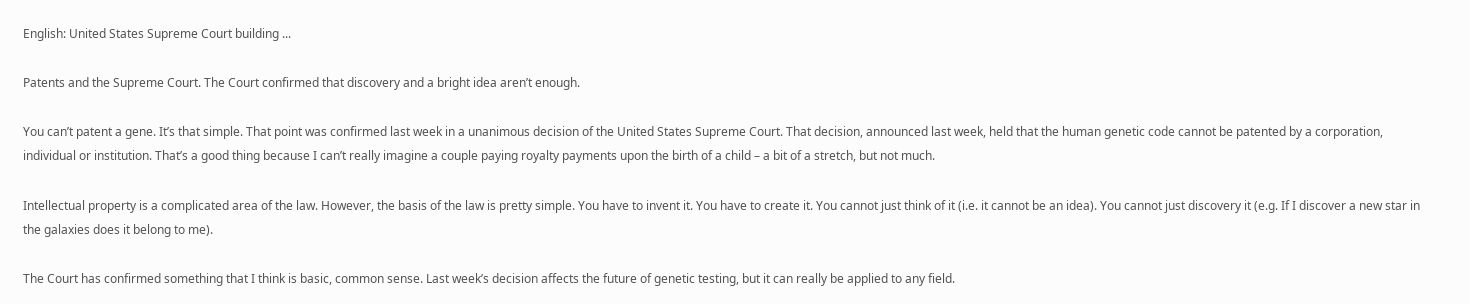English: United States Supreme Court building ...

Patents and the Supreme Court. The Court confirmed that discovery and a bright idea aren’t enough.

You can’t patent a gene. It’s that simple. That point was confirmed last week in a unanimous decision of the United States Supreme Court. That decision, announced last week, held that the human genetic code cannot be patented by a corporation, individual or institution. That’s a good thing because I can’t really imagine a couple paying royalty payments upon the birth of a child – a bit of a stretch, but not much.

Intellectual property is a complicated area of the law. However, the basis of the law is pretty simple. You have to invent it. You have to create it. You cannot just think of it (i.e. it cannot be an idea). You cannot just discovery it (e.g. If I discover a new star in the galaxies does it belong to me).

The Court has confirmed something that I think is basic, common sense. Last week’s decision affects the future of genetic testing, but it can really be applied to any field.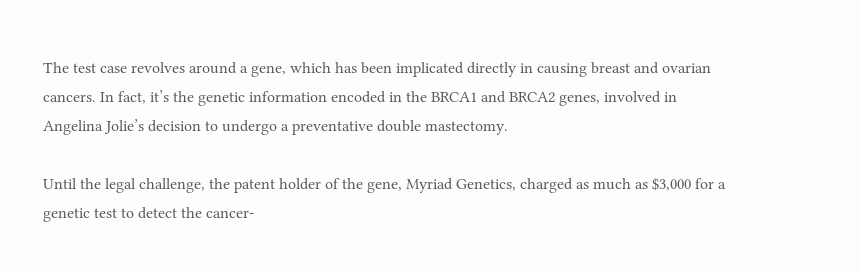The test case revolves around a gene, which has been implicated directly in causing breast and ovarian cancers. In fact, it’s the genetic information encoded in the BRCA1 and BRCA2 genes, involved in Angelina Jolie’s decision to undergo a preventative double mastectomy.

Until the legal challenge, the patent holder of the gene, Myriad Genetics, charged as much as $3,000 for a genetic test to detect the cancer-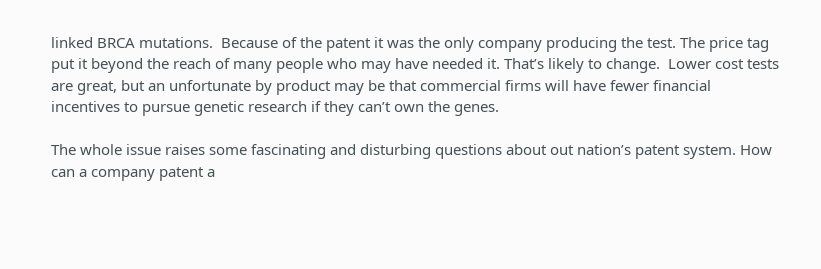linked BRCA mutations.  Because of the patent it was the only company producing the test. The price tag put it beyond the reach of many people who may have needed it. That’s likely to change.  Lower cost tests are great, but an unfortunate by product may be that commercial firms will have fewer financial incentives to pursue genetic research if they can’t own the genes.

The whole issue raises some fascinating and disturbing questions about out nation’s patent system. How can a company patent a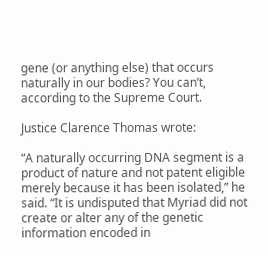gene (or anything else) that occurs naturally in our bodies? You can’t, according to the Supreme Court.

Justice Clarence Thomas wrote:

“A naturally occurring DNA segment is a product of nature and not patent eligible merely because it has been isolated,” he said. “It is undisputed that Myriad did not create or alter any of the genetic information encoded in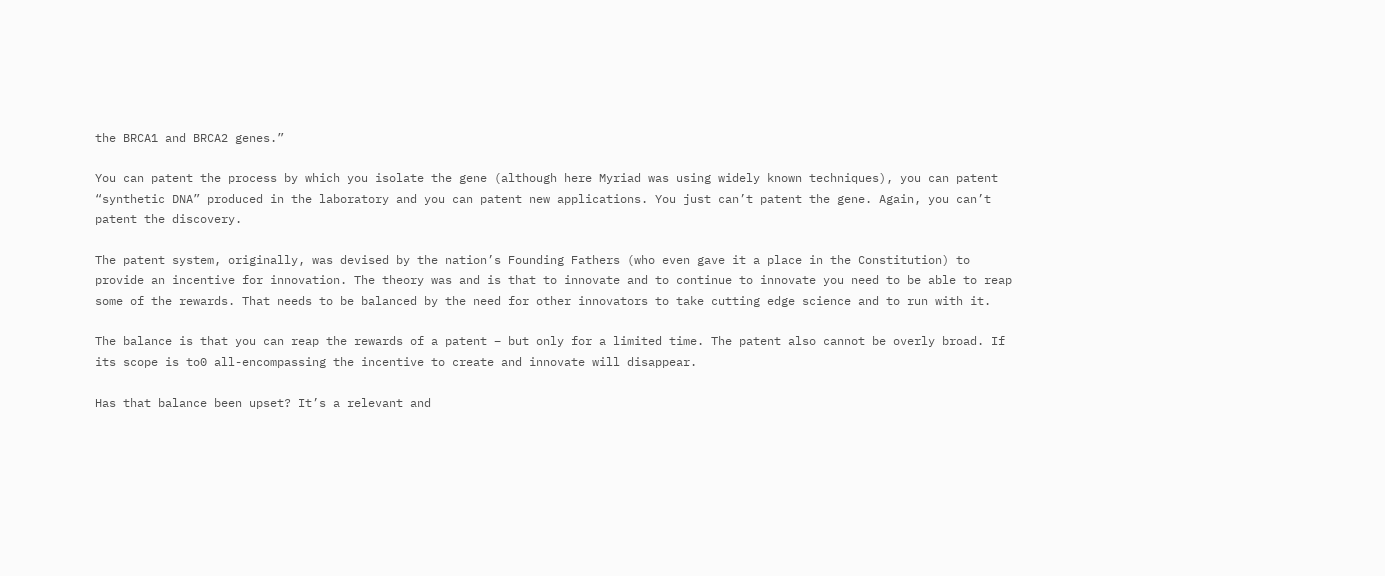the BRCA1 and BRCA2 genes.”

You can patent the process by which you isolate the gene (although here Myriad was using widely known techniques), you can patent “synthetic DNA” produced in the laboratory and you can patent new applications. You just can’t patent the gene. Again, you can’t patent the discovery.

The patent system, originally, was devised by the nation’s Founding Fathers (who even gave it a place in the Constitution) to provide an incentive for innovation. The theory was and is that to innovate and to continue to innovate you need to be able to reap some of the rewards. That needs to be balanced by the need for other innovators to take cutting edge science and to run with it.

The balance is that you can reap the rewards of a patent – but only for a limited time. The patent also cannot be overly broad. If its scope is to0 all-encompassing the incentive to create and innovate will disappear.

Has that balance been upset? It’s a relevant and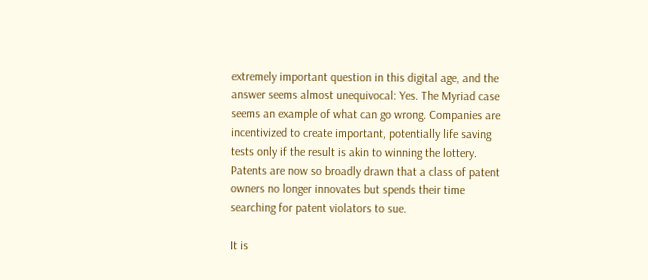extremely important question in this digital age, and the answer seems almost unequivocal: Yes. The Myriad case seems an example of what can go wrong. Companies are incentivized to create important, potentially life saving tests only if the result is akin to winning the lottery. Patents are now so broadly drawn that a class of patent owners no longer innovates but spends their time searching for patent violators to sue.

It is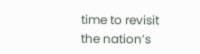time to revisit the nation’s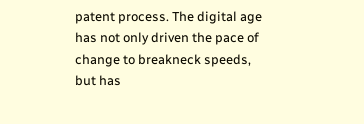patent process. The digital age has not only driven the pace of change to breakneck speeds, but has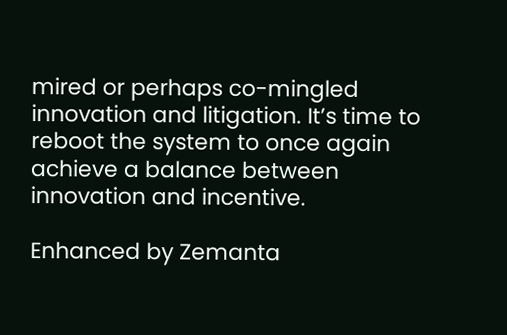mired or perhaps co-mingled innovation and litigation. It’s time to reboot the system to once again achieve a balance between innovation and incentive.

Enhanced by Zemanta